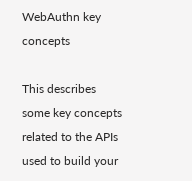WebAuthn key concepts

This describes some key concepts related to the APIs used to build your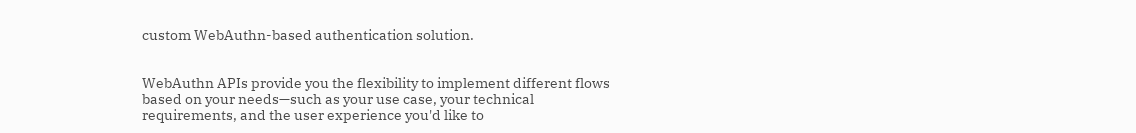custom WebAuthn-based authentication solution.


WebAuthn APIs provide you the flexibility to implement different flows based on your needs—such as your use case, your technical requirements, and the user experience you'd like to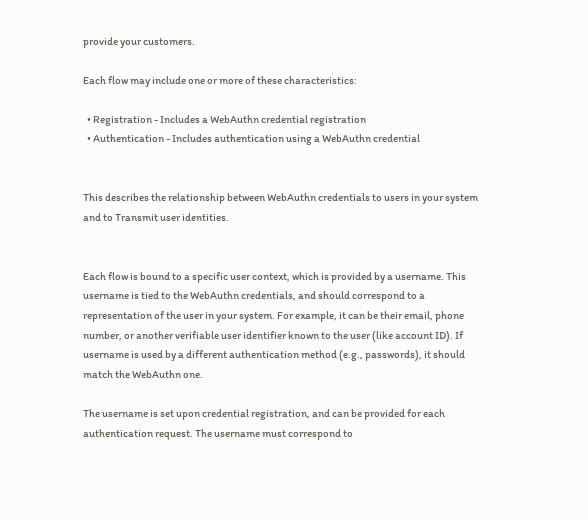provide your customers.

Each flow may include one or more of these characteristics:

  • Registration - Includes a WebAuthn credential registration
  • Authentication - Includes authentication using a WebAuthn credential


This describes the relationship between WebAuthn credentials to users in your system and to Transmit user identities.


Each flow is bound to a specific user context, which is provided by a username. This username is tied to the WebAuthn credentials, and should correspond to a representation of the user in your system. For example, it can be their email, phone number, or another verifiable user identifier known to the user (like account ID). If username is used by a different authentication method (e.g., passwords), it should match the WebAuthn one.

The username is set upon credential registration, and can be provided for each authentication request. The username must correspond to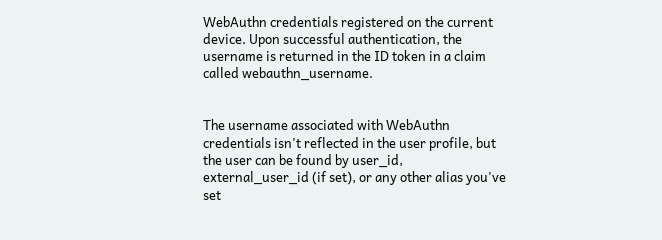WebAuthn credentials registered on the current device. Upon successful authentication, the username is returned in the ID token in a claim called webauthn_username.


The username associated with WebAuthn credentials isn't reflected in the user profile, but the user can be found by user_id, external_user_id (if set), or any other alias you've set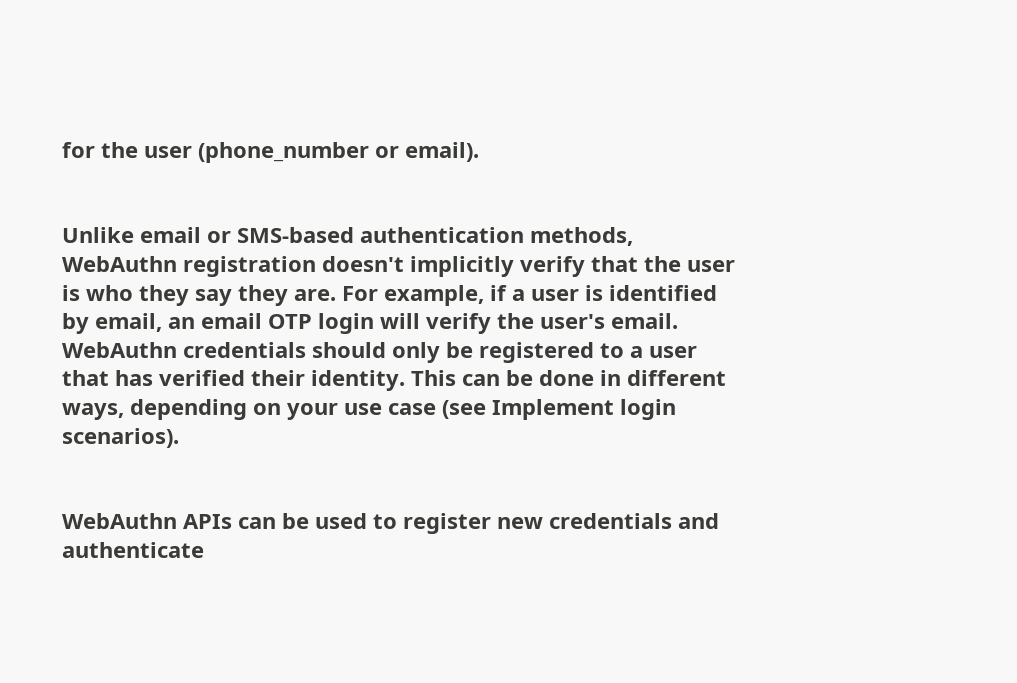for the user (phone_number or email).


Unlike email or SMS-based authentication methods, WebAuthn registration doesn't implicitly verify that the user is who they say they are. For example, if a user is identified by email, an email OTP login will verify the user's email. WebAuthn credentials should only be registered to a user that has verified their identity. This can be done in different ways, depending on your use case (see Implement login scenarios).


WebAuthn APIs can be used to register new credentials and authenticate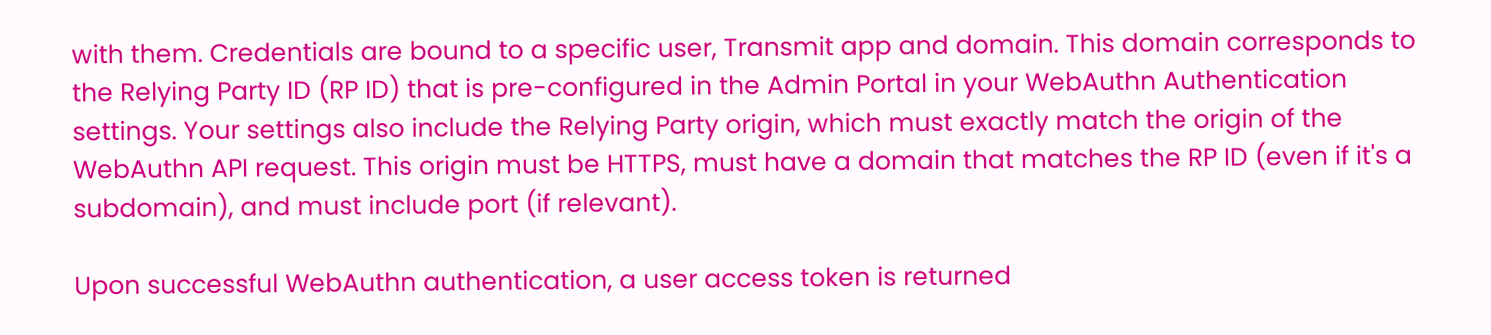with them. Credentials are bound to a specific user, Transmit app and domain. This domain corresponds to the Relying Party ID (RP ID) that is pre-configured in the Admin Portal in your WebAuthn Authentication settings. Your settings also include the Relying Party origin, which must exactly match the origin of the WebAuthn API request. This origin must be HTTPS, must have a domain that matches the RP ID (even if it's a subdomain), and must include port (if relevant).

Upon successful WebAuthn authentication, a user access token is returned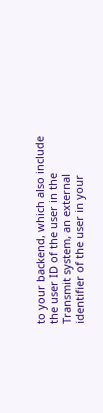to your backend, which also include the user ID of the user in the Transmit system, an external identifier of the user in your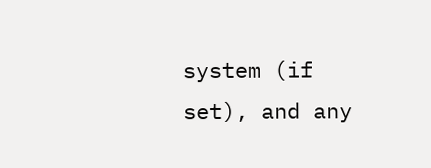system (if set), and any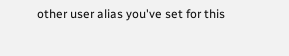other user alias you've set for this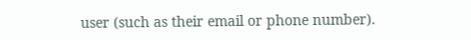user (such as their email or phone number).